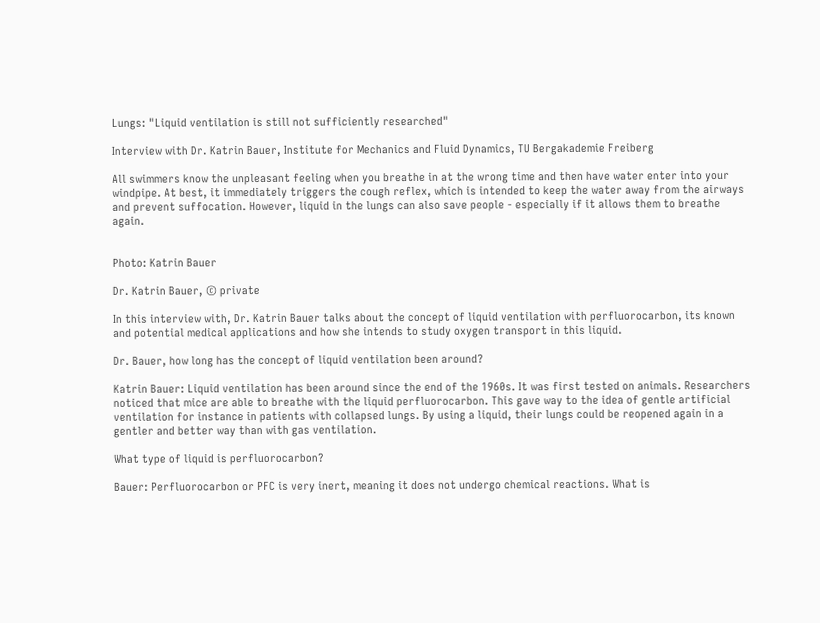Lungs: "Liquid ventilation is still not sufficiently researched"

Interview with Dr. Katrin Bauer, Institute for Mechanics and Fluid Dynamics, TU Bergakademie Freiberg

All swimmers know the unpleasant feeling when you breathe in at the wrong time and then have water enter into your windpipe. At best, it immediately triggers the cough reflex, which is intended to keep the water away from the airways and prevent suffocation. However, liquid in the lungs can also save people - especially if it allows them to breathe again.


Photo: Katrin Bauer

Dr. Katrin Bauer, © private

In this interview with, Dr. Katrin Bauer talks about the concept of liquid ventilation with perfluorocarbon, its known and potential medical applications and how she intends to study oxygen transport in this liquid.

Dr. Bauer, how long has the concept of liquid ventilation been around?

Katrin Bauer: Liquid ventilation has been around since the end of the 1960s. It was first tested on animals. Researchers noticed that mice are able to breathe with the liquid perfluorocarbon. This gave way to the idea of gentle artificial ventilation for instance in patients with collapsed lungs. By using a liquid, their lungs could be reopened again in a gentler and better way than with gas ventilation.

What type of liquid is perfluorocarbon?

Bauer: Perfluorocarbon or PFC is very inert, meaning it does not undergo chemical reactions. What is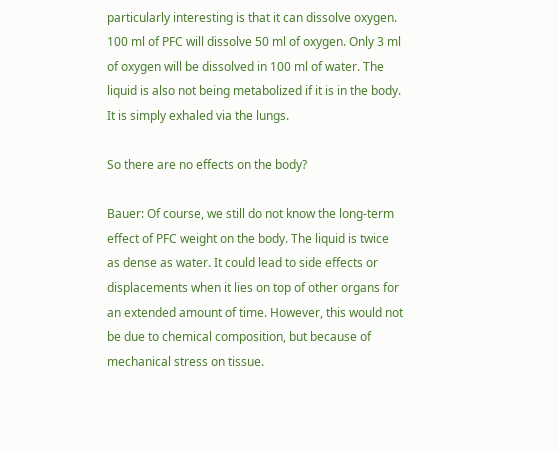particularly interesting is that it can dissolve oxygen. 100 ml of PFC will dissolve 50 ml of oxygen. Only 3 ml of oxygen will be dissolved in 100 ml of water. The liquid is also not being metabolized if it is in the body. It is simply exhaled via the lungs.

So there are no effects on the body?

Bauer: Of course, we still do not know the long-term effect of PFC weight on the body. The liquid is twice as dense as water. It could lead to side effects or displacements when it lies on top of other organs for an extended amount of time. However, this would not be due to chemical composition, but because of mechanical stress on tissue.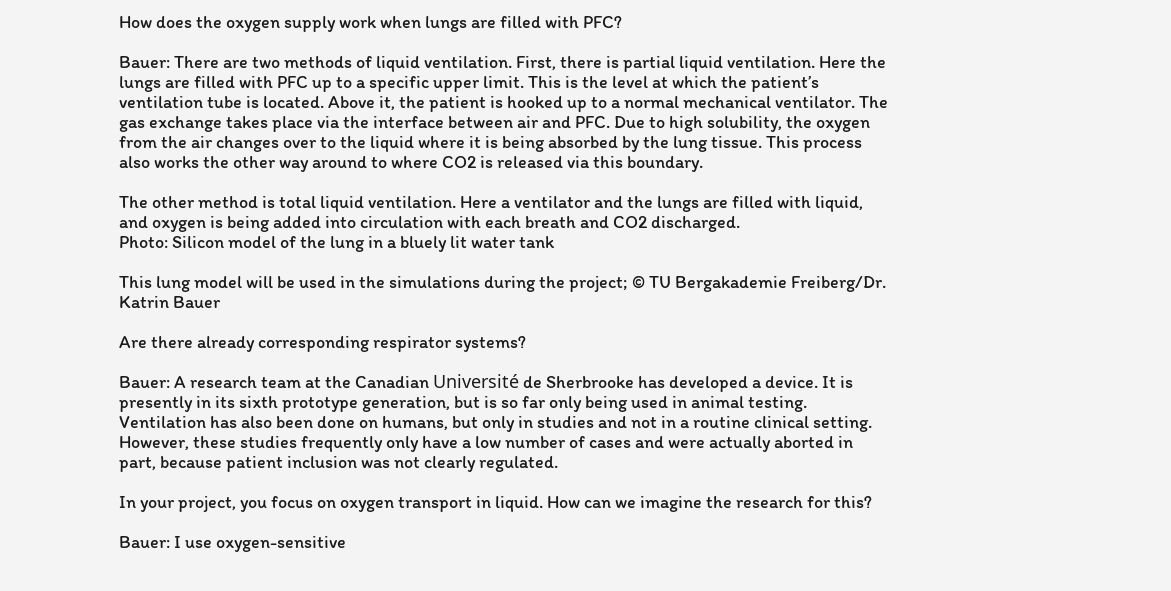How does the oxygen supply work when lungs are filled with PFC?

Bauer: There are two methods of liquid ventilation. First, there is partial liquid ventilation. Here the lungs are filled with PFC up to a specific upper limit. This is the level at which the patient’s ventilation tube is located. Above it, the patient is hooked up to a normal mechanical ventilator. The gas exchange takes place via the interface between air and PFC. Due to high solubility, the oxygen from the air changes over to the liquid where it is being absorbed by the lung tissue. This process also works the other way around to where CO2 is released via this boundary.

The other method is total liquid ventilation. Here a ventilator and the lungs are filled with liquid, and oxygen is being added into circulation with each breath and CO2 discharged.
Photo: Silicon model of the lung in a bluely lit water tank

This lung model will be used in the simulations during the project; © TU Bergakademie Freiberg/Dr. Katrin Bauer

Are there already corresponding respirator systems?

Bauer: A research team at the Canadian Université de Sherbrooke has developed a device. It is presently in its sixth prototype generation, but is so far only being used in animal testing. Ventilation has also been done on humans, but only in studies and not in a routine clinical setting. However, these studies frequently only have a low number of cases and were actually aborted in part, because patient inclusion was not clearly regulated.

In your project, you focus on oxygen transport in liquid. How can we imagine the research for this?

Bauer: I use oxygen-sensitive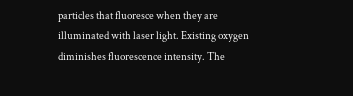particles that fluoresce when they are illuminated with laser light. Existing oxygen diminishes fluorescence intensity. The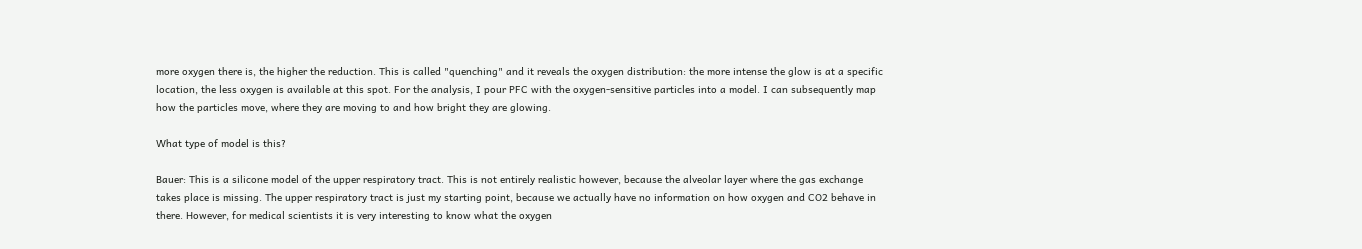more oxygen there is, the higher the reduction. This is called "quenching" and it reveals the oxygen distribution: the more intense the glow is at a specific location, the less oxygen is available at this spot. For the analysis, I pour PFC with the oxygen-sensitive particles into a model. I can subsequently map how the particles move, where they are moving to and how bright they are glowing.

What type of model is this?

Bauer: This is a silicone model of the upper respiratory tract. This is not entirely realistic however, because the alveolar layer where the gas exchange takes place is missing. The upper respiratory tract is just my starting point, because we actually have no information on how oxygen and CO2 behave in there. However, for medical scientists it is very interesting to know what the oxygen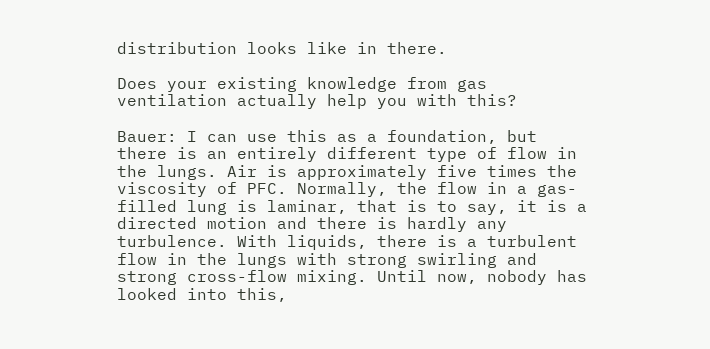distribution looks like in there.

Does your existing knowledge from gas ventilation actually help you with this?

Bauer: I can use this as a foundation, but there is an entirely different type of flow in the lungs. Air is approximately five times the viscosity of PFC. Normally, the flow in a gas-filled lung is laminar, that is to say, it is a directed motion and there is hardly any turbulence. With liquids, there is a turbulent flow in the lungs with strong swirling and strong cross-flow mixing. Until now, nobody has looked into this,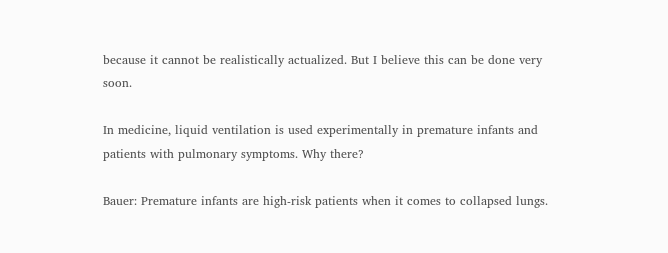because it cannot be realistically actualized. But I believe this can be done very soon.

In medicine, liquid ventilation is used experimentally in premature infants and patients with pulmonary symptoms. Why there?

Bauer: Premature infants are high-risk patients when it comes to collapsed lungs.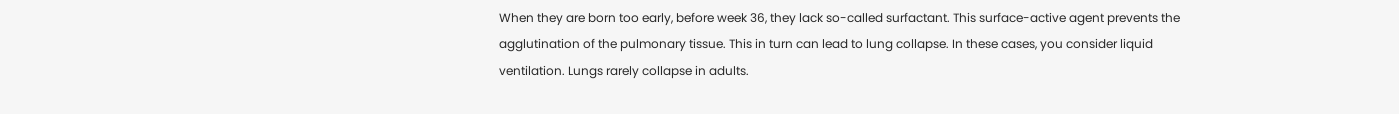When they are born too early, before week 36, they lack so-called surfactant. This surface-active agent prevents the agglutination of the pulmonary tissue. This in turn can lead to lung collapse. In these cases, you consider liquid ventilation. Lungs rarely collapse in adults.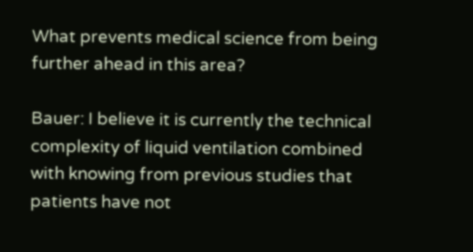What prevents medical science from being further ahead in this area?

Bauer: I believe it is currently the technical complexity of liquid ventilation combined with knowing from previous studies that patients have not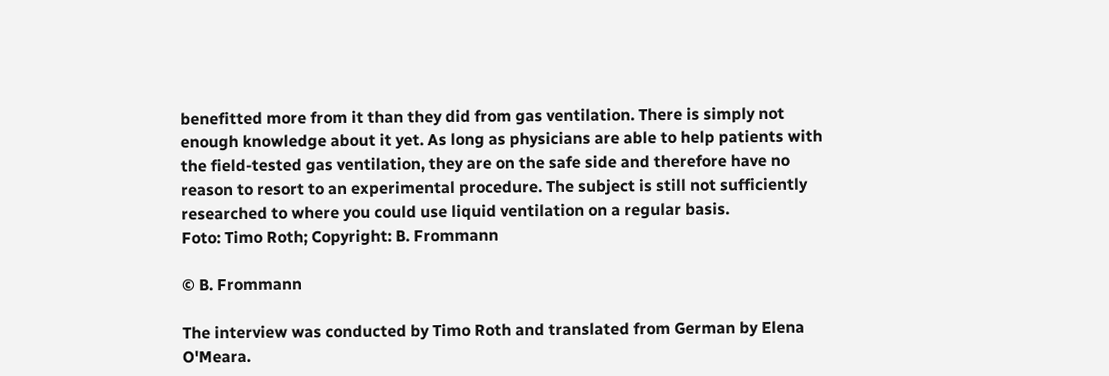benefitted more from it than they did from gas ventilation. There is simply not enough knowledge about it yet. As long as physicians are able to help patients with the field-tested gas ventilation, they are on the safe side and therefore have no reason to resort to an experimental procedure. The subject is still not sufficiently researched to where you could use liquid ventilation on a regular basis.
Foto: Timo Roth; Copyright: B. Frommann

© B. Frommann

The interview was conducted by Timo Roth and translated from German by Elena O'Meara.